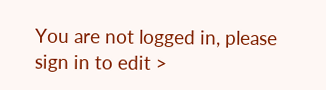You are not logged in, please sign in to edit >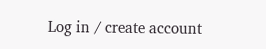Log in / create account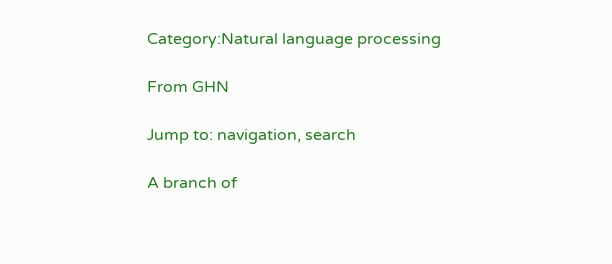Category:Natural language processing

From GHN

Jump to: navigation, search

A branch of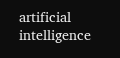artificial intelligence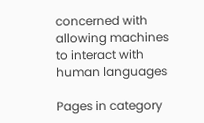concerned with allowing machines to interact with human languages

Pages in category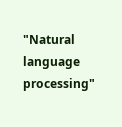"Natural language processing"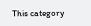This category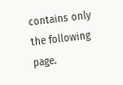contains only the following page.